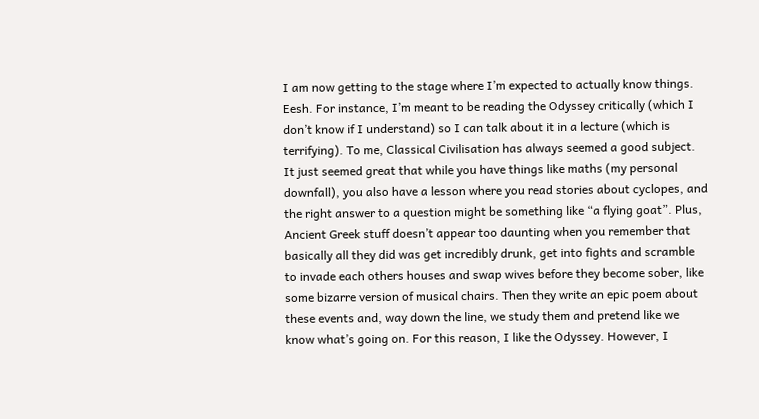I am now getting to the stage where I’m expected to actually know things. Eesh. For instance, I’m meant to be reading the Odyssey critically (which I don’t know if I understand) so I can talk about it in a lecture (which is terrifying). To me, Classical Civilisation has always seemed a good subject. It just seemed great that while you have things like maths (my personal downfall), you also have a lesson where you read stories about cyclopes, and the right answer to a question might be something like “a flying goat”. Plus, Ancient Greek stuff doesn’t appear too daunting when you remember that basically all they did was get incredibly drunk, get into fights and scramble to invade each others houses and swap wives before they become sober, like some bizarre version of musical chairs. Then they write an epic poem about these events and, way down the line, we study them and pretend like we know what’s going on. For this reason, I like the Odyssey. However, I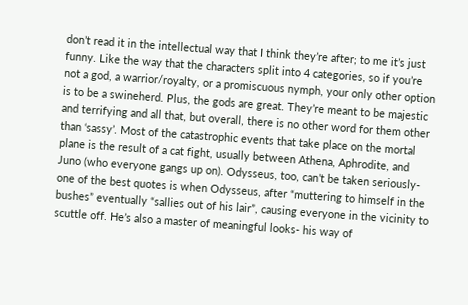don’t read it in the intellectual way that I think they’re after; to me it’s just funny. Like the way that the characters split into 4 categories, so if you’re not a god, a warrior/royalty, or a promiscuous nymph, your only other option is to be a swineherd. Plus, the gods are great. They’re meant to be majestic and terrifying and all that, but overall, there is no other word for them other than ‘sassy’. Most of the catastrophic events that take place on the mortal plane is the result of a cat fight, usually between Athena, Aphrodite, and Juno (who everyone gangs up on). Odysseus, too, can’t be taken seriously- one of the best quotes is when Odysseus, after “muttering to himself in the bushes” eventually “sallies out of his lair”, causing everyone in the vicinity to scuttle off. He’s also a master of meaningful looks- his way of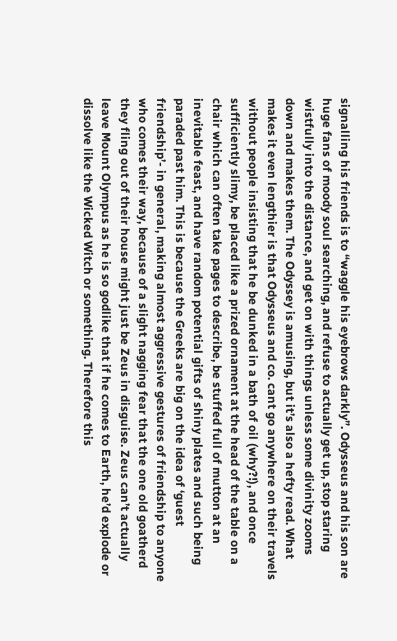signalling his friends is to “waggle his eyebrows darkly”. Odysseus and his son are huge fans of moody soul searching, and refuse to actually get up, stop staring wistfully into the distance, and get on with things unless some divinity zooms down and makes them. The Odyssey is amusing, but it’s also a hefty read. What makes it even lengthier is that Odysseus and co. cant go anywhere on their travels without people insisting that he be dunked in a bath of oil (why?!), and once sufficiently slimy, be placed like a prized ornament at the head of the table on a chair which can often take pages to describe, be stuffed full of mutton at an inevitable feast, and have random potential gifts of shiny plates and such being paraded past him. This is because the Greeks are big on the idea of ‘guest friendship’- in general, making almost aggressive gestures of friendship to anyone who comes their way, because of a slight nagging fear that the one old goatherd they fling out of their house might just be Zeus in disguise. Zeus can’t actually leave Mount Olympus as he is so godlike that if he comes to Earth, he’d explode or dissolve like the Wicked Witch or something. Therefore this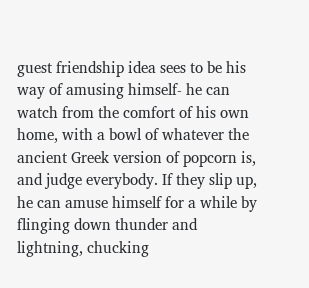guest friendship idea sees to be his way of amusing himself- he can watch from the comfort of his own home, with a bowl of whatever the ancient Greek version of popcorn is, and judge everybody. If they slip up, he can amuse himself for a while by flinging down thunder and lightning, chucking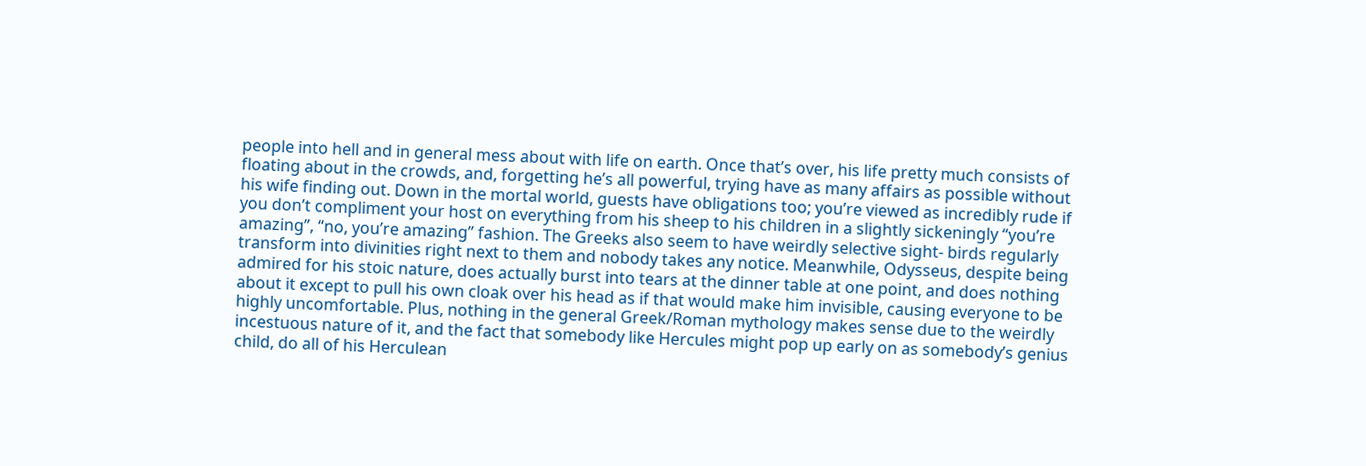people into hell and in general mess about with life on earth. Once that’s over, his life pretty much consists of floating about in the crowds, and, forgetting he’s all powerful, trying have as many affairs as possible without his wife finding out. Down in the mortal world, guests have obligations too; you’re viewed as incredibly rude if you don’t compliment your host on everything from his sheep to his children in a slightly sickeningly “you’re amazing”, “no, you’re amazing” fashion. The Greeks also seem to have weirdly selective sight- birds regularly transform into divinities right next to them and nobody takes any notice. Meanwhile, Odysseus, despite being admired for his stoic nature, does actually burst into tears at the dinner table at one point, and does nothing about it except to pull his own cloak over his head as if that would make him invisible, causing everyone to be highly uncomfortable. Plus, nothing in the general Greek/Roman mythology makes sense due to the weirdly incestuous nature of it, and the fact that somebody like Hercules might pop up early on as somebody’s genius child, do all of his Herculean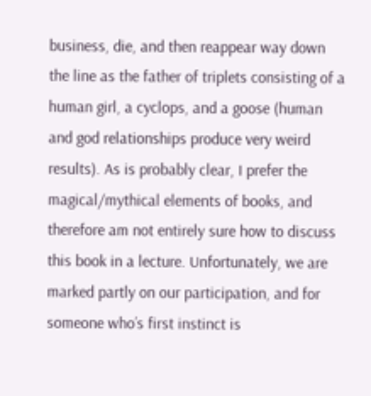business, die, and then reappear way down the line as the father of triplets consisting of a human girl, a cyclops, and a goose (human and god relationships produce very weird results). As is probably clear, I prefer the magical/mythical elements of books, and therefore am not entirely sure how to discuss this book in a lecture. Unfortunately, we are marked partly on our participation, and for someone who’s first instinct is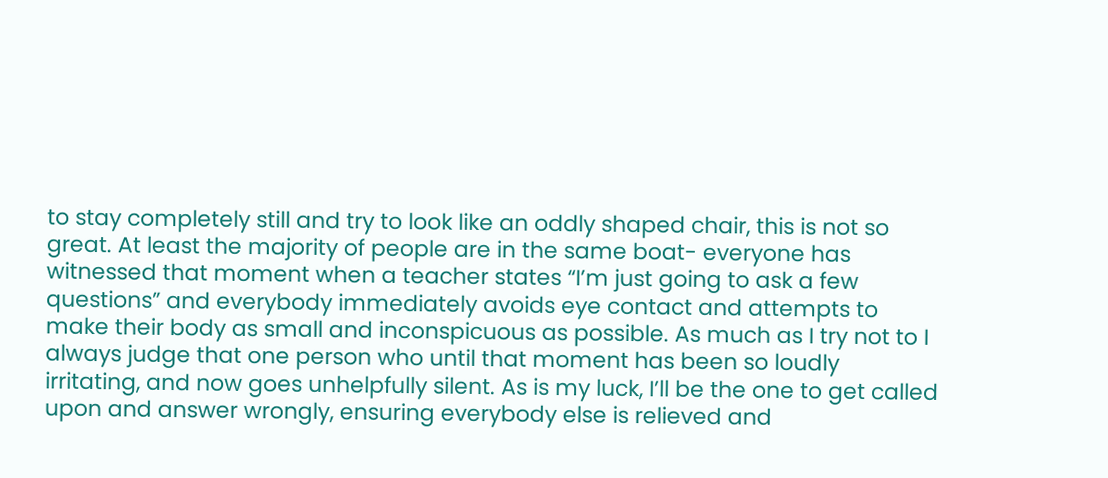to stay completely still and try to look like an oddly shaped chair, this is not so great. At least the majority of people are in the same boat- everyone has witnessed that moment when a teacher states “I’m just going to ask a few questions” and everybody immediately avoids eye contact and attempts to make their body as small and inconspicuous as possible. As much as I try not to I always judge that one person who until that moment has been so loudly irritating, and now goes unhelpfully silent. As is my luck, I’ll be the one to get called upon and answer wrongly, ensuring everybody else is relieved and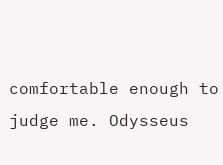comfortable enough to judge me. Odysseus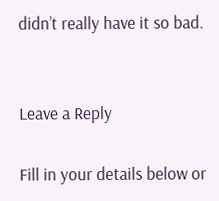didn’t really have it so bad.


Leave a Reply

Fill in your details below or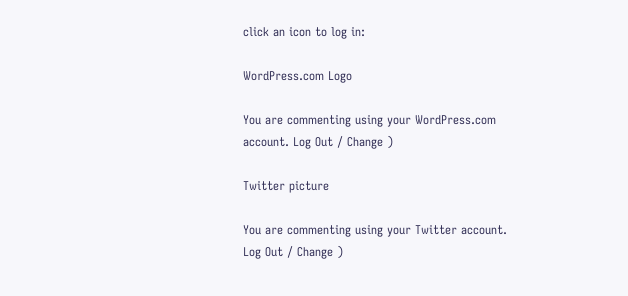click an icon to log in:

WordPress.com Logo

You are commenting using your WordPress.com account. Log Out / Change )

Twitter picture

You are commenting using your Twitter account. Log Out / Change )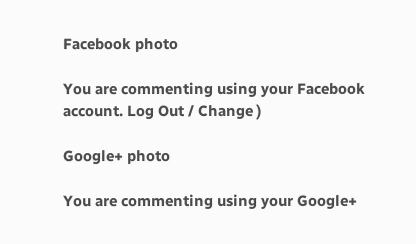Facebook photo

You are commenting using your Facebook account. Log Out / Change )

Google+ photo

You are commenting using your Google+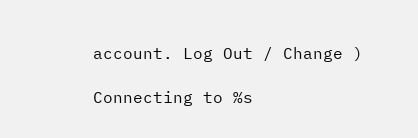account. Log Out / Change )

Connecting to %s